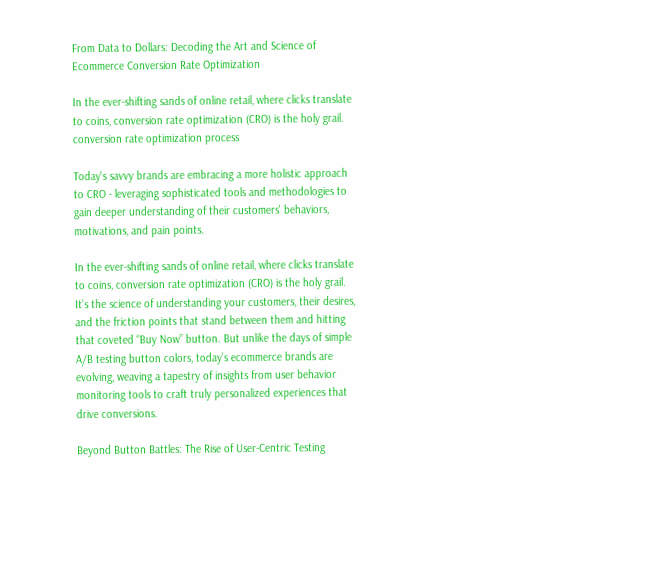From Data to Dollars: Decoding the Art and Science of Ecommerce Conversion Rate Optimization

In the ever-shifting sands of online retail, where clicks translate to coins, conversion rate optimization (CRO) is the holy grail.
conversion rate optimization process

Today's savvy brands are embracing a more holistic approach to CRO - leveraging sophisticated tools and methodologies to gain deeper understanding of their customers' behaviors, motivations, and pain points.

In the ever-shifting sands of online retail, where clicks translate to coins, conversion rate optimization (CRO) is the holy grail. It’s the science of understanding your customers, their desires, and the friction points that stand between them and hitting that coveted “Buy Now” button. But unlike the days of simple A/B testing button colors, today’s ecommerce brands are evolving, weaving a tapestry of insights from user behavior monitoring tools to craft truly personalized experiences that drive conversions.

Beyond Button Battles: The Rise of User-Centric Testing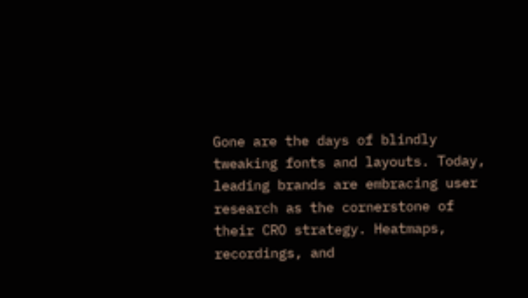Gone are the days of blindly tweaking fonts and layouts. Today, leading brands are embracing user research as the cornerstone of their CRO strategy. Heatmaps, recordings, and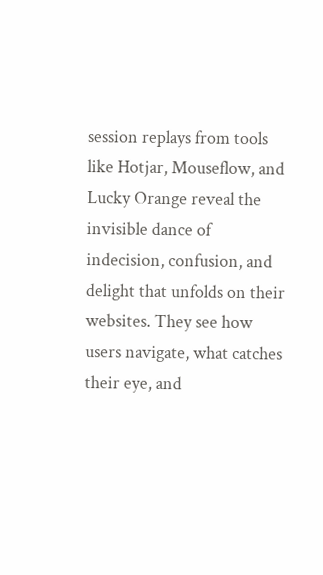session replays from tools like Hotjar, Mouseflow, and Lucky Orange reveal the invisible dance of indecision, confusion, and delight that unfolds on their websites. They see how users navigate, what catches their eye, and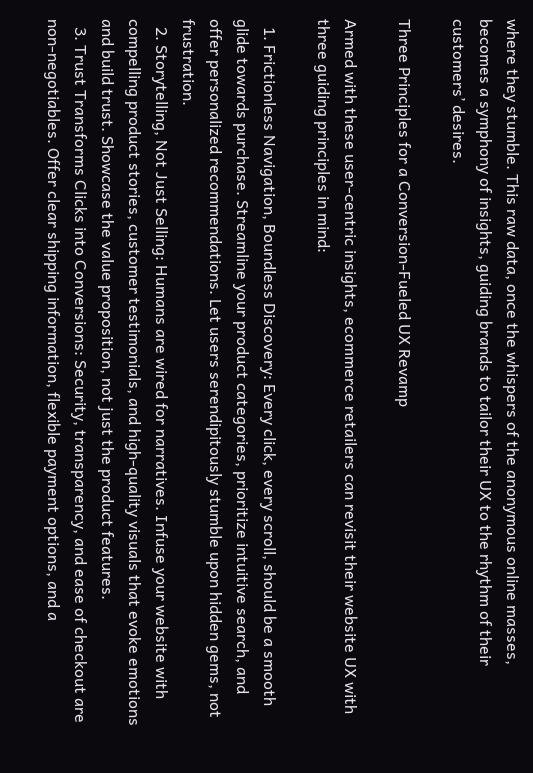where they stumble. This raw data, once the whispers of the anonymous online masses, becomes a symphony of insights, guiding brands to tailor their UX to the rhythm of their customers’ desires.

Three Principles for a Conversion-Fueled UX Revamp

Armed with these user-centric insights, ecommerce retailers can revisit their website UX with three guiding principles in mind:

  1. Frictionless Navigation, Boundless Discovery: Every click, every scroll, should be a smooth glide towards purchase. Streamline your product categories, prioritize intuitive search, and offer personalized recommendations. Let users serendipitously stumble upon hidden gems, not frustration.
  2. Storytelling, Not Just Selling: Humans are wired for narratives. Infuse your website with compelling product stories, customer testimonials, and high-quality visuals that evoke emotions and build trust. Showcase the value proposition, not just the product features.
  3. Trust Transforms Clicks into Conversions: Security, transparency, and ease of checkout are non-negotiables. Offer clear shipping information, flexible payment options, and a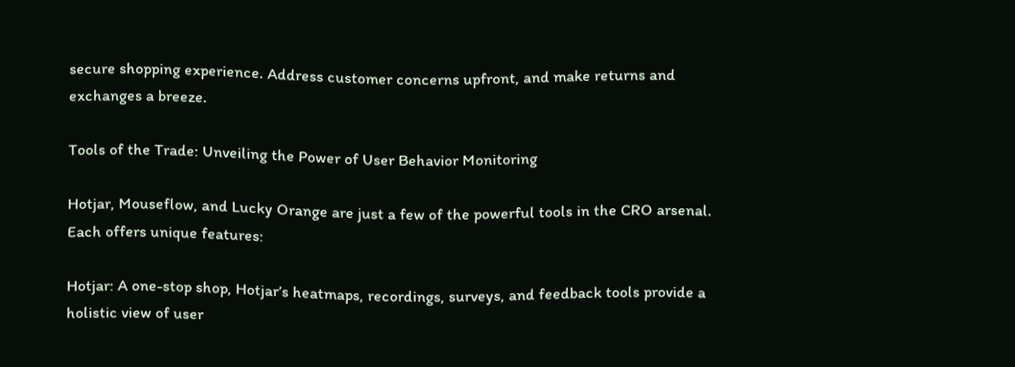secure shopping experience. Address customer concerns upfront, and make returns and exchanges a breeze.

Tools of the Trade: Unveiling the Power of User Behavior Monitoring

Hotjar, Mouseflow, and Lucky Orange are just a few of the powerful tools in the CRO arsenal. Each offers unique features:

Hotjar: A one-stop shop, Hotjar’s heatmaps, recordings, surveys, and feedback tools provide a holistic view of user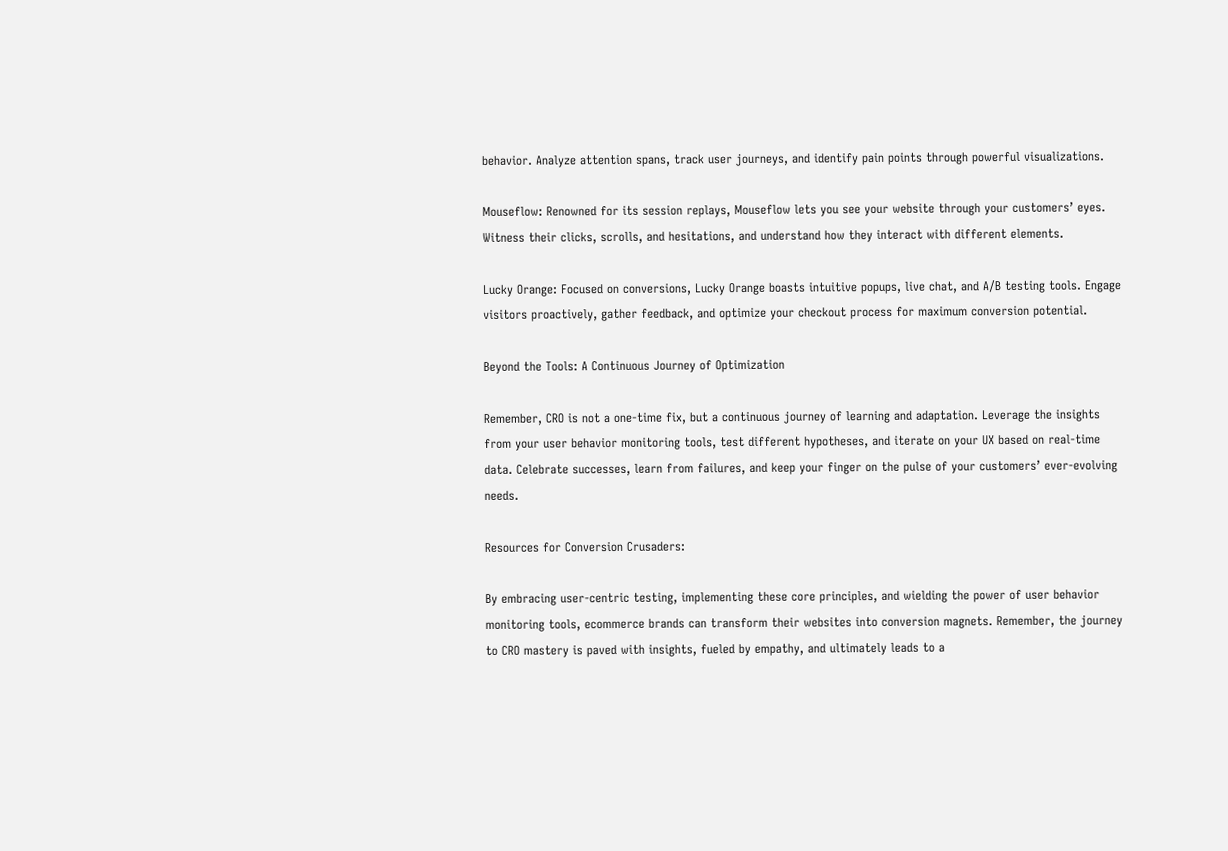behavior. Analyze attention spans, track user journeys, and identify pain points through powerful visualizations.

Mouseflow: Renowned for its session replays, Mouseflow lets you see your website through your customers’ eyes. Witness their clicks, scrolls, and hesitations, and understand how they interact with different elements.

Lucky Orange: Focused on conversions, Lucky Orange boasts intuitive popups, live chat, and A/B testing tools. Engage visitors proactively, gather feedback, and optimize your checkout process for maximum conversion potential.

Beyond the Tools: A Continuous Journey of Optimization

Remember, CRO is not a one-time fix, but a continuous journey of learning and adaptation. Leverage the insights from your user behavior monitoring tools, test different hypotheses, and iterate on your UX based on real-time data. Celebrate successes, learn from failures, and keep your finger on the pulse of your customers’ ever-evolving needs.

Resources for Conversion Crusaders:

By embracing user-centric testing, implementing these core principles, and wielding the power of user behavior monitoring tools, ecommerce brands can transform their websites into conversion magnets. Remember, the journey to CRO mastery is paved with insights, fueled by empathy, and ultimately leads to a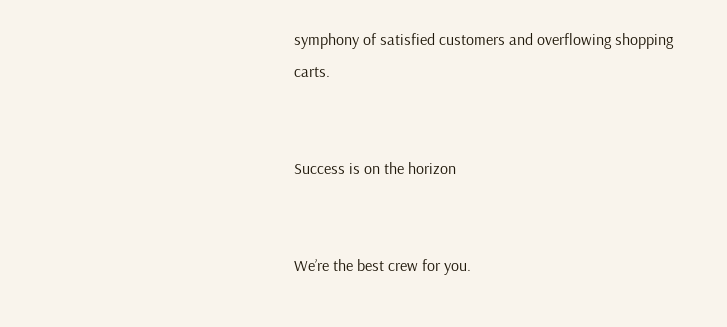symphony of satisfied customers and overflowing shopping carts.


Success is on the horizon


We’re the best crew for you.